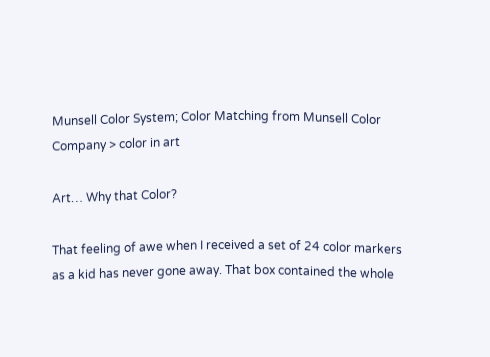Munsell Color System; Color Matching from Munsell Color Company > color in art

Art… Why that Color?

That feeling of awe when I received a set of 24 color markers as a kid has never gone away. That box contained the whole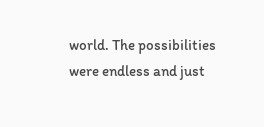world. The possibilities were endless and just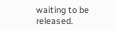waiting to be released.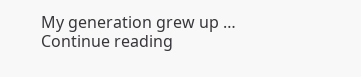My generation grew up … Continue reading